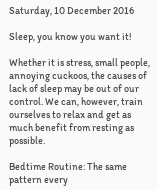Saturday, 10 December 2016

Sleep, you know you want it!

Whether it is stress, small people, annoying cuckoos, the causes of lack of sleep may be out of our control. We can, however, train ourselves to relax and get as much benefit from resting as possible.

Bedtime Routine: The same pattern every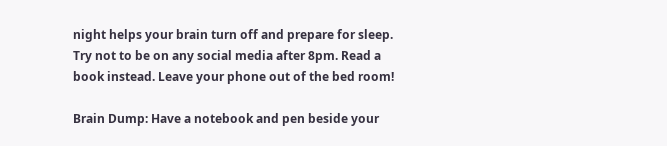night helps your brain turn off and prepare for sleep. Try not to be on any social media after 8pm. Read a book instead. Leave your phone out of the bed room!

Brain Dump: Have a notebook and pen beside your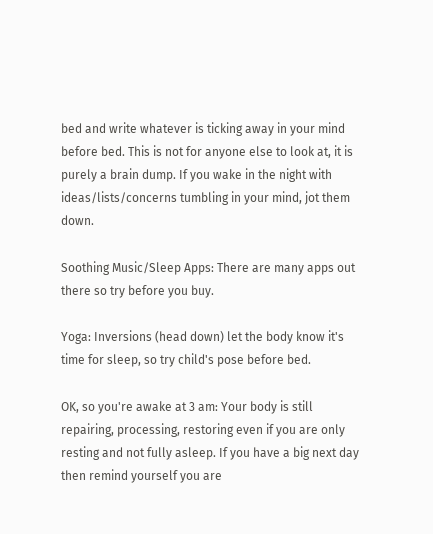bed and write whatever is ticking away in your mind before bed. This is not for anyone else to look at, it is purely a brain dump. If you wake in the night with ideas/lists/concerns tumbling in your mind, jot them down.

Soothing Music/Sleep Apps: There are many apps out there so try before you buy.

Yoga: Inversions (head down) let the body know it's time for sleep, so try child's pose before bed.

OK, so you're awake at 3 am: Your body is still repairing, processing, restoring even if you are only resting and not fully asleep. If you have a big next day then remind yourself you are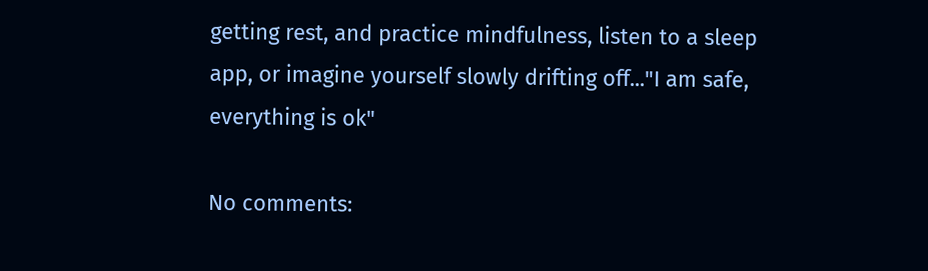getting rest, and practice mindfulness, listen to a sleep app, or imagine yourself slowly drifting off..."I am safe, everything is ok"

No comments: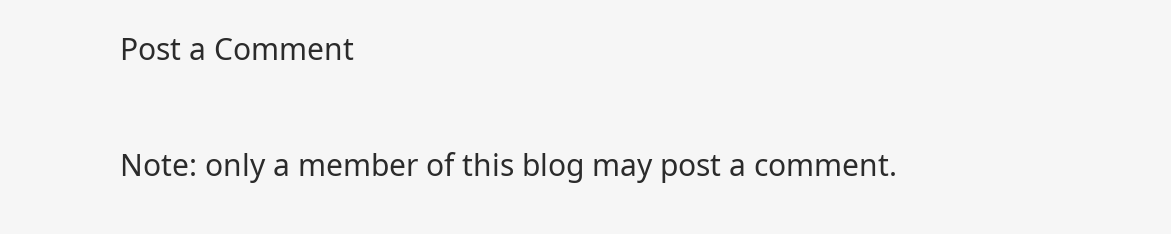Post a Comment

Note: only a member of this blog may post a comment.